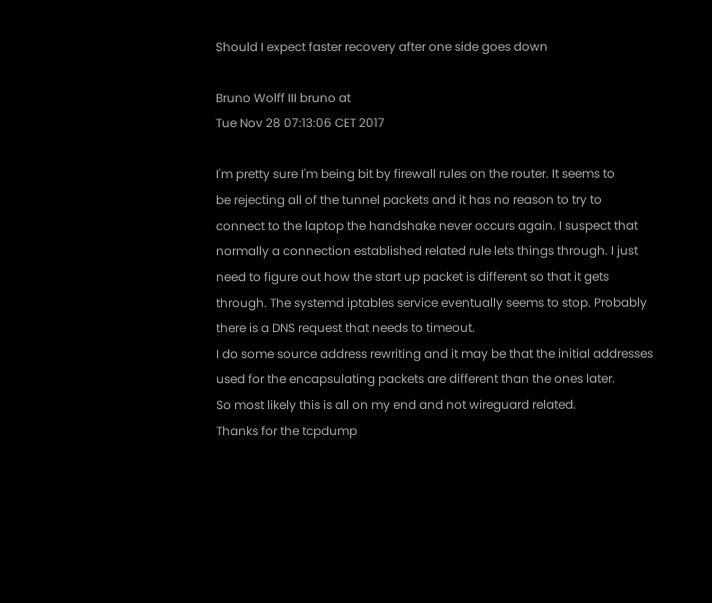Should I expect faster recovery after one side goes down

Bruno Wolff III bruno at
Tue Nov 28 07:13:06 CET 2017

I'm pretty sure I'm being bit by firewall rules on the router. It seems to
be rejecting all of the tunnel packets and it has no reason to try to
connect to the laptop the handshake never occurs again. I suspect that
normally a connection established related rule lets things through. I just
need to figure out how the start up packet is different so that it gets
through. The systemd iptables service eventually seems to stop. Probably
there is a DNS request that needs to timeout.
I do some source address rewriting and it may be that the initial addresses
used for the encapsulating packets are different than the ones later.
So most likely this is all on my end and not wireguard related.
Thanks for the tcpdump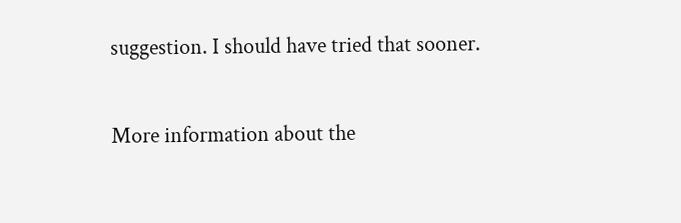suggestion. I should have tried that sooner.

More information about the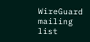WireGuard mailing list